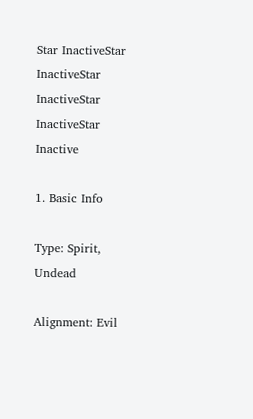Star InactiveStar InactiveStar InactiveStar InactiveStar Inactive

1. Basic Info

Type: Spirit, Undead

Alignment: Evil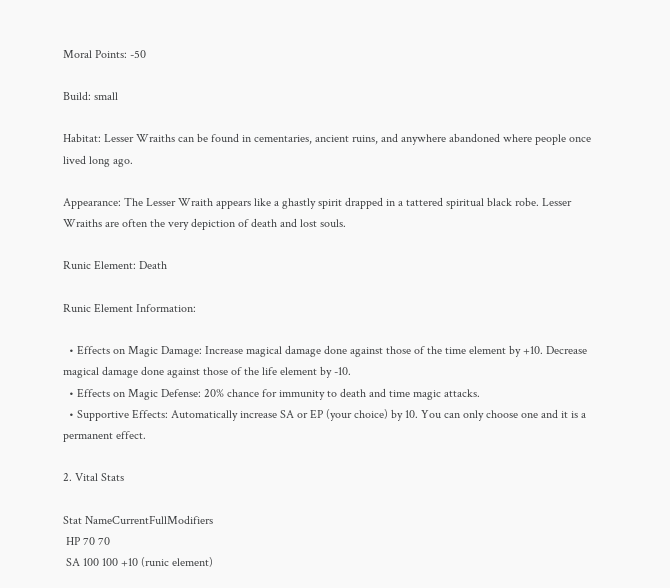Moral Points: -50

Build: small

Habitat: Lesser Wraiths can be found in cementaries, ancient ruins, and anywhere abandoned where people once lived long ago.

Appearance: The Lesser Wraith appears like a ghastly spirit drapped in a tattered spiritual black robe. Lesser Wraiths are often the very depiction of death and lost souls.

Runic Element: Death

Runic Element Information:

  • Effects on Magic Damage: Increase magical damage done against those of the time element by +10. Decrease magical damage done against those of the life element by -10.
  • Effects on Magic Defense: 20% chance for immunity to death and time magic attacks.
  • Supportive Effects: Automatically increase SA or EP (your choice) by 10. You can only choose one and it is a permanent effect.

2. Vital Stats

Stat NameCurrentFullModifiers
 HP 70 70
 SA 100 100 +10 (runic element)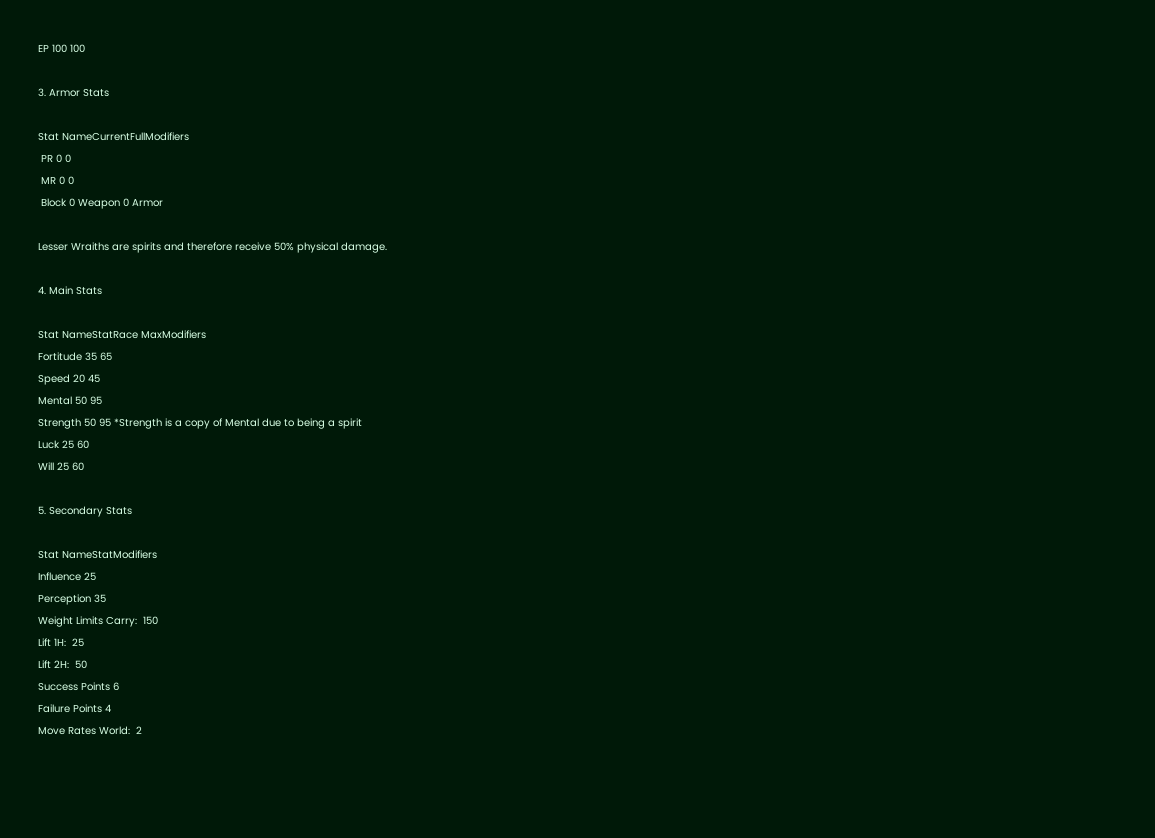EP 100 100

3. Armor Stats

Stat NameCurrentFullModifiers
 PR 0 0
 MR 0 0
 Block 0 Weapon 0 Armor

Lesser Wraiths are spirits and therefore receive 50% physical damage.

4. Main Stats

Stat NameStatRace MaxModifiers
Fortitude 35 65
Speed 20 45
Mental 50 95
Strength 50 95 *Strength is a copy of Mental due to being a spirit
Luck 25 60
Will 25 60

5. Secondary Stats

Stat NameStatModifiers
Influence 25
Perception 35
Weight Limits Carry:  150
Lift 1H:  25
Lift 2H:  50
Success Points 6
Failure Points 4
Move Rates World:  2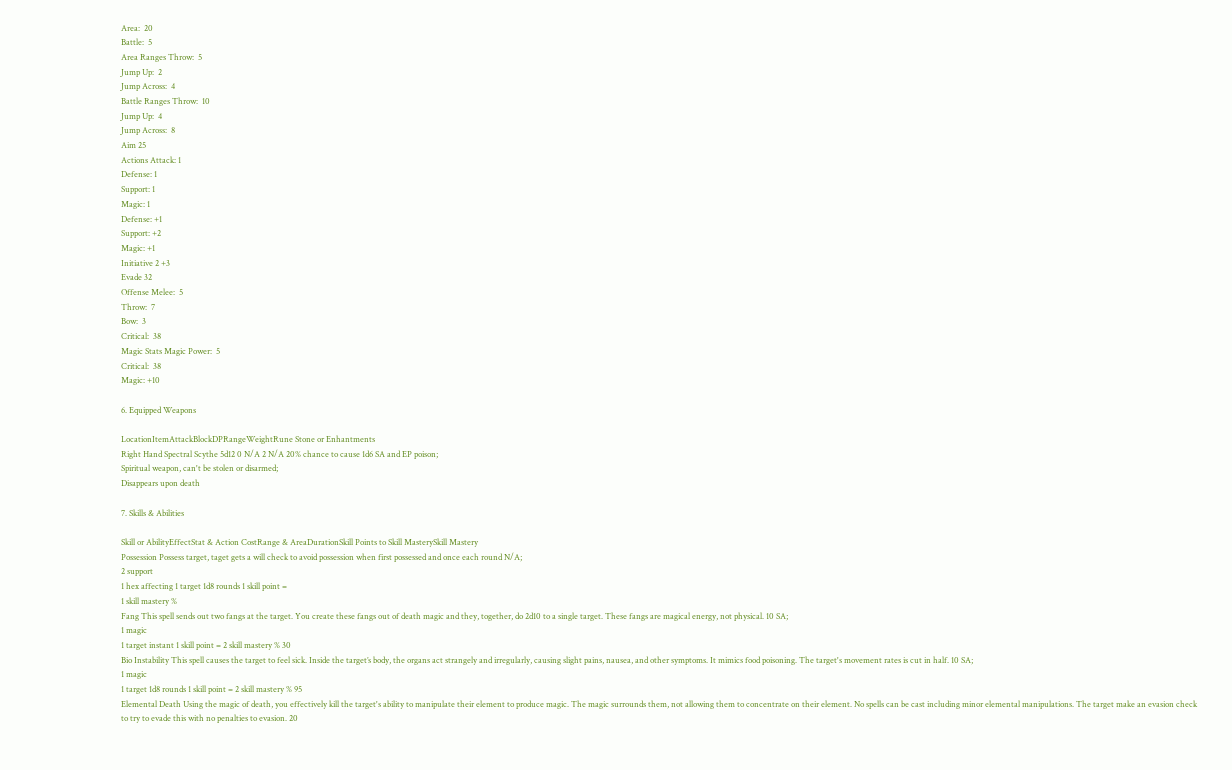Area:  20
Battle:  5
Area Ranges Throw:  5
Jump Up:  2
Jump Across:  4
Battle Ranges Throw:  10
Jump Up:  4
Jump Across:  8
Aim 25
Actions Attack: 1
Defense: 1
Support: 1
Magic: 1
Defense: +1
Support: +2
Magic: +1
Initiative 2 +3
Evade 32
Offense Melee:  5
Throw:  7
Bow:  3
Critical:  38
Magic Stats Magic Power:  5
Critical:  38
Magic: +10

6. Equipped Weapons

LocationItemAttackBlockDPRangeWeightRune Stone or Enhantments
Right Hand Spectral Scythe 5d12 0 N/A 2 N/A 20% chance to cause 1d6 SA and EP poison;
Spiritual weapon, can't be stolen or disarmed;
Disappears upon death

7. Skills & Abilities

Skill or AbilityEffectStat & Action CostRange & AreaDurationSkill Points to Skill MasterySkill Mastery
Possession Possess target, taget gets a will check to avoid possession when first possessed and once each round N/A;
2 support
1 hex affecting 1 target 1d8 rounds 1 skill point =
1 skill mastery %
Fang This spell sends out two fangs at the target. You create these fangs out of death magic and they, together, do 2d10 to a single target. These fangs are magical energy, not physical. 10 SA;
1 magic
1 target instant 1 skill point = 2 skill mastery % 30
Bio Instability This spell causes the target to feel sick. Inside the target’s body, the organs act strangely and irregularly, causing slight pains, nausea, and other symptoms. It mimics food poisoning. The target's movement rates is cut in half. 10 SA;
1 magic
1 target 1d8 rounds 1 skill point = 2 skill mastery % 95
Elemental Death Using the magic of death, you effectively kill the target's ability to manipulate their element to produce magic. The magic surrounds them, not allowing them to concentrate on their element. No spells can be cast including minor elemental manipulations. The target make an evasion check to try to evade this with no penalties to evasion. 20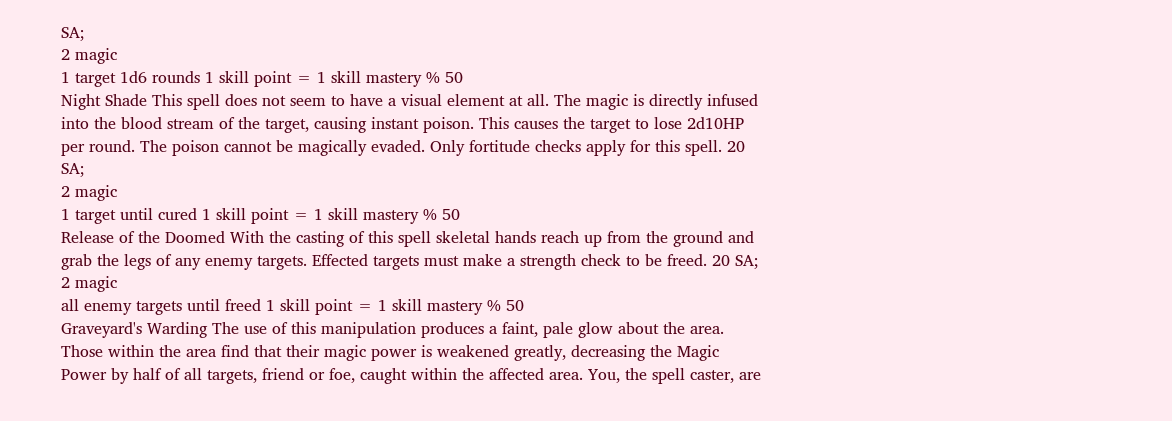SA;
2 magic
1 target 1d6 rounds 1 skill point = 1 skill mastery % 50
Night Shade This spell does not seem to have a visual element at all. The magic is directly infused into the blood stream of the target, causing instant poison. This causes the target to lose 2d10HP per round. The poison cannot be magically evaded. Only fortitude checks apply for this spell. 20 SA;
2 magic
1 target until cured 1 skill point = 1 skill mastery % 50
Release of the Doomed With the casting of this spell skeletal hands reach up from the ground and grab the legs of any enemy targets. Effected targets must make a strength check to be freed. 20 SA;
2 magic
all enemy targets until freed 1 skill point = 1 skill mastery % 50
Graveyard's Warding The use of this manipulation produces a faint, pale glow about the area. Those within the area find that their magic power is weakened greatly, decreasing the Magic Power by half of all targets, friend or foe, caught within the affected area. You, the spell caster, are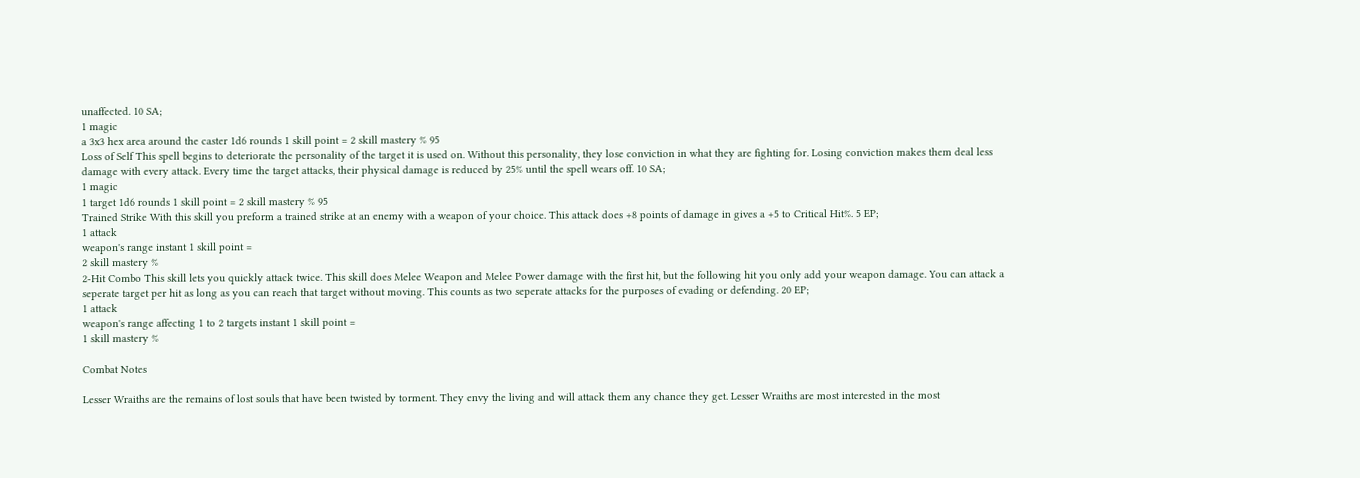unaffected. 10 SA;
1 magic
a 3x3 hex area around the caster 1d6 rounds 1 skill point = 2 skill mastery % 95
Loss of Self This spell begins to deteriorate the personality of the target it is used on. Without this personality, they lose conviction in what they are fighting for. Losing conviction makes them deal less damage with every attack. Every time the target attacks, their physical damage is reduced by 25% until the spell wears off. 10 SA;
1 magic
1 target 1d6 rounds 1 skill point = 2 skill mastery % 95
Trained Strike With this skill you preform a trained strike at an enemy with a weapon of your choice. This attack does +8 points of damage in gives a +5 to Critical Hit%. 5 EP;
1 attack
weapon's range instant 1 skill point =
2 skill mastery %
2-Hit Combo This skill lets you quickly attack twice. This skill does Melee Weapon and Melee Power damage with the first hit, but the following hit you only add your weapon damage. You can attack a seperate target per hit as long as you can reach that target without moving. This counts as two seperate attacks for the purposes of evading or defending. 20 EP;
1 attack
weapon's range affecting 1 to 2 targets instant 1 skill point =
1 skill mastery %

Combat Notes

Lesser Wraiths are the remains of lost souls that have been twisted by torment. They envy the living and will attack them any chance they get. Lesser Wraiths are most interested in the most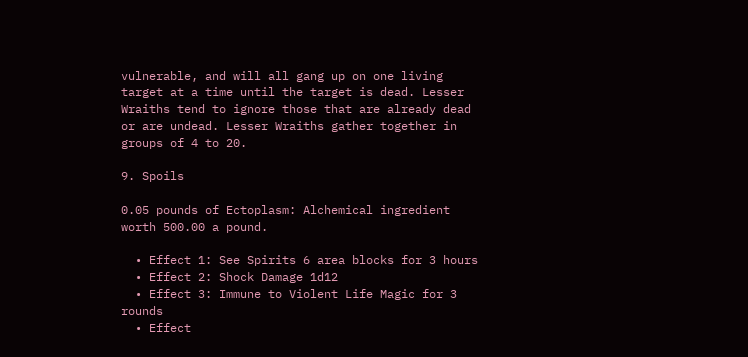vulnerable, and will all gang up on one living target at a time until the target is dead. Lesser Wraiths tend to ignore those that are already dead or are undead. Lesser Wraiths gather together in groups of 4 to 20.

9. Spoils

0.05 pounds of Ectoplasm: Alchemical ingredient worth 500.00 a pound.

  • Effect 1: See Spirits 6 area blocks for 3 hours
  • Effect 2: Shock Damage 1d12
  • Effect 3: Immune to Violent Life Magic for 3 rounds
  • Effect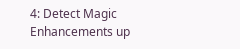4: Detect Magic Enhancements up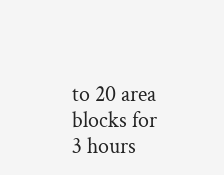to 20 area blocks for 3 hours